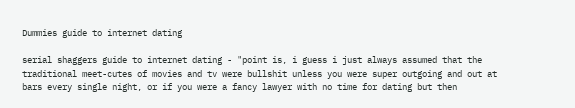Dummies guide to internet dating

serial shaggers guide to internet dating - "point is, i guess i just always assumed that the traditional meet-cutes of movies and tv were bullshit unless you were super outgoing and out at bars every single night, or if you were a fancy lawyer with no time for dating but then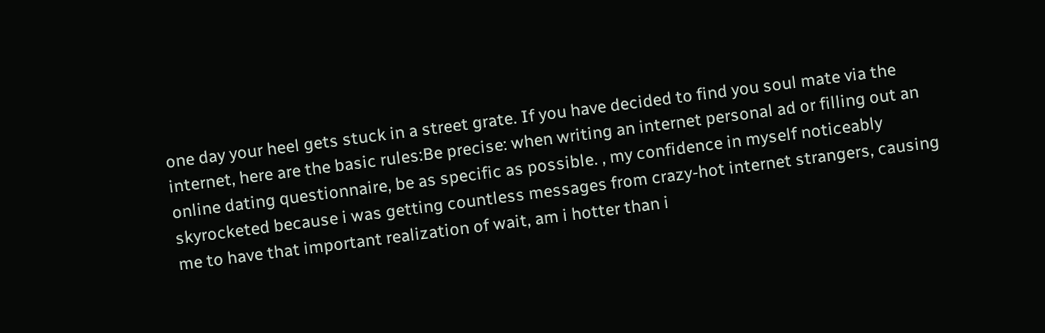one day your heel gets stuck in a street grate. If you have decided to find you soul mate via the internet, here are the basic rules:Be precise: when writing an internet personal ad or filling out an online dating questionnaire, be as specific as possible. , my confidence in myself noticeably skyrocketed because i was getting countless messages from crazy-hot internet strangers, causing me to have that important realization of wait, am i hotter than i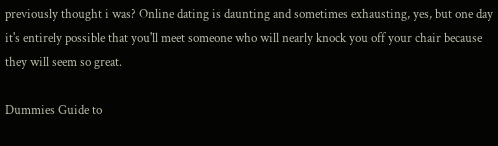previously thought i was? Online dating is daunting and sometimes exhausting, yes, but one day it's entirely possible that you'll meet someone who will nearly knock you off your chair because they will seem so great.

Dummies Guide to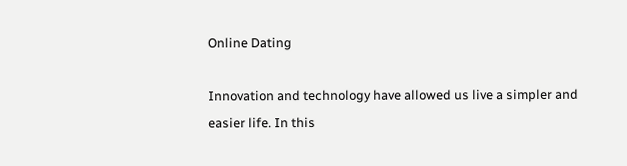Online Dating

Innovation and technology have allowed us live a simpler and easier life. In this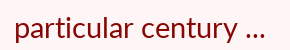particular century ...